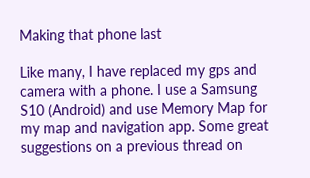Making that phone last

Like many, I have replaced my gps and camera with a phone. I use a Samsung S10 (Android) and use Memory Map for my map and navigation app. Some great suggestions on a previous thread on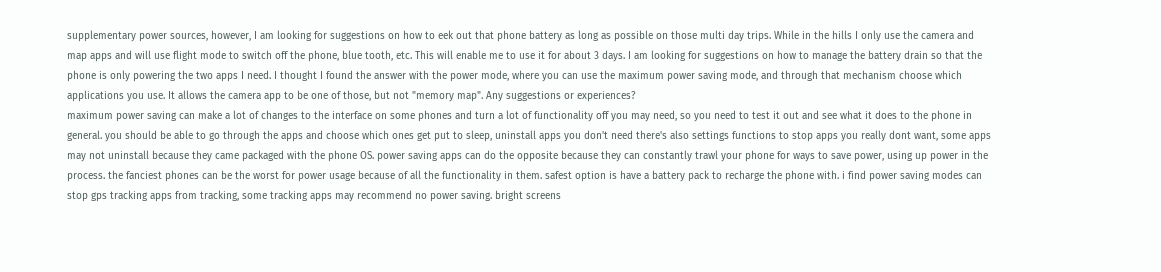supplementary power sources, however, I am looking for suggestions on how to eek out that phone battery as long as possible on those multi day trips. While in the hills I only use the camera and map apps and will use flight mode to switch off the phone, blue tooth, etc. This will enable me to use it for about 3 days. I am looking for suggestions on how to manage the battery drain so that the phone is only powering the two apps I need. I thought I found the answer with the power mode, where you can use the maximum power saving mode, and through that mechanism choose which applications you use. It allows the camera app to be one of those, but not "memory map". Any suggestions or experiences?
maximum power saving can make a lot of changes to the interface on some phones and turn a lot of functionality off you may need, so you need to test it out and see what it does to the phone in general. you should be able to go through the apps and choose which ones get put to sleep, uninstall apps you don't need there's also settings functions to stop apps you really dont want, some apps may not uninstall because they came packaged with the phone OS. power saving apps can do the opposite because they can constantly trawl your phone for ways to save power, using up power in the process. the fanciest phones can be the worst for power usage because of all the functionality in them. safest option is have a battery pack to recharge the phone with. i find power saving modes can stop gps tracking apps from tracking, some tracking apps may recommend no power saving. bright screens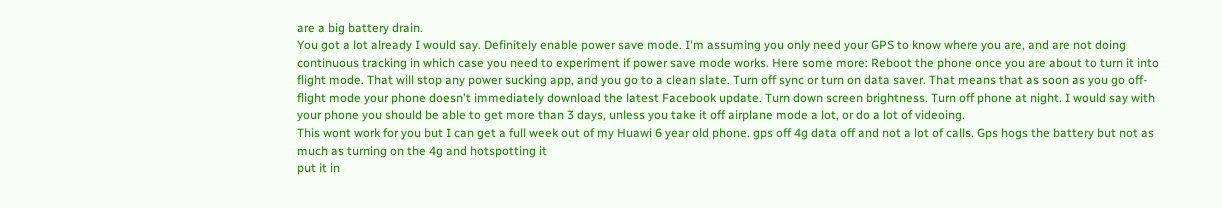are a big battery drain.
You got a lot already I would say. Definitely enable power save mode. I'm assuming you only need your GPS to know where you are, and are not doing continuous tracking in which case you need to experiment if power save mode works. Here some more: Reboot the phone once you are about to turn it into flight mode. That will stop any power sucking app, and you go to a clean slate. Turn off sync or turn on data saver. That means that as soon as you go off-flight mode your phone doesn't immediately download the latest Facebook update. Turn down screen brightness. Turn off phone at night. I would say with your phone you should be able to get more than 3 days, unless you take it off airplane mode a lot, or do a lot of videoing.
This wont work for you but I can get a full week out of my Huawi 6 year old phone. gps off 4g data off and not a lot of calls. Gps hogs the battery but not as much as turning on the 4g and hotspotting it
put it in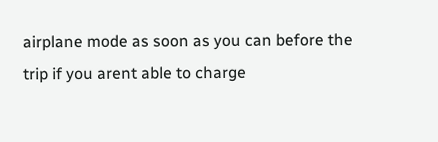airplane mode as soon as you can before the trip if you arent able to charge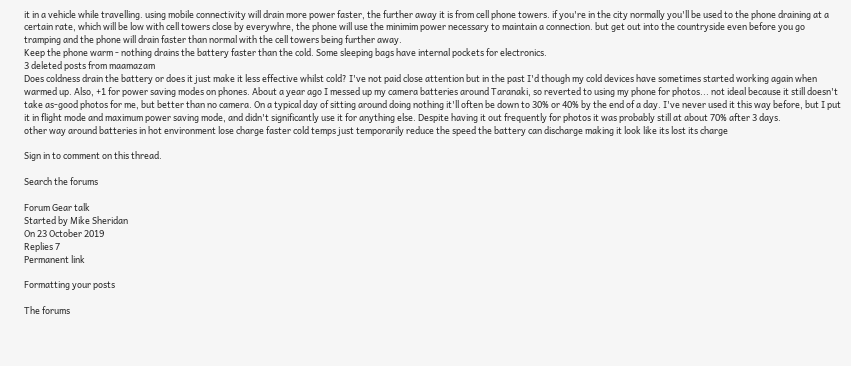it in a vehicle while travelling. using mobile connectivity will drain more power faster, the further away it is from cell phone towers. if you're in the city normally you'll be used to the phone draining at a certain rate, which will be low with cell towers close by everywhre, the phone will use the minimim power necessary to maintain a connection. but get out into the countryside even before you go tramping and the phone will drain faster than normal with the cell towers being further away.
Keep the phone warm - nothing drains the battery faster than the cold. Some sleeping bags have internal pockets for electronics.
3 deleted posts from maamazam
Does coldness drain the battery or does it just make it less effective whilst cold? I've not paid close attention but in the past I'd though my cold devices have sometimes started working again when warmed up. Also, +1 for power saving modes on phones. About a year ago I messed up my camera batteries around Taranaki, so reverted to using my phone for photos... not ideal because it still doesn't take as-good photos for me, but better than no camera. On a typical day of sitting around doing nothing it'll often be down to 30% or 40% by the end of a day. I've never used it this way before, but I put it in flight mode and maximum power saving mode, and didn't significantly use it for anything else. Despite having it out frequently for photos it was probably still at about 70% after 3 days.
other way around batteries in hot environment lose charge faster cold temps just temporarily reduce the speed the battery can discharge making it look like its lost its charge

Sign in to comment on this thread.

Search the forums

Forum Gear talk
Started by Mike Sheridan
On 23 October 2019
Replies 7
Permanent link

Formatting your posts

The forums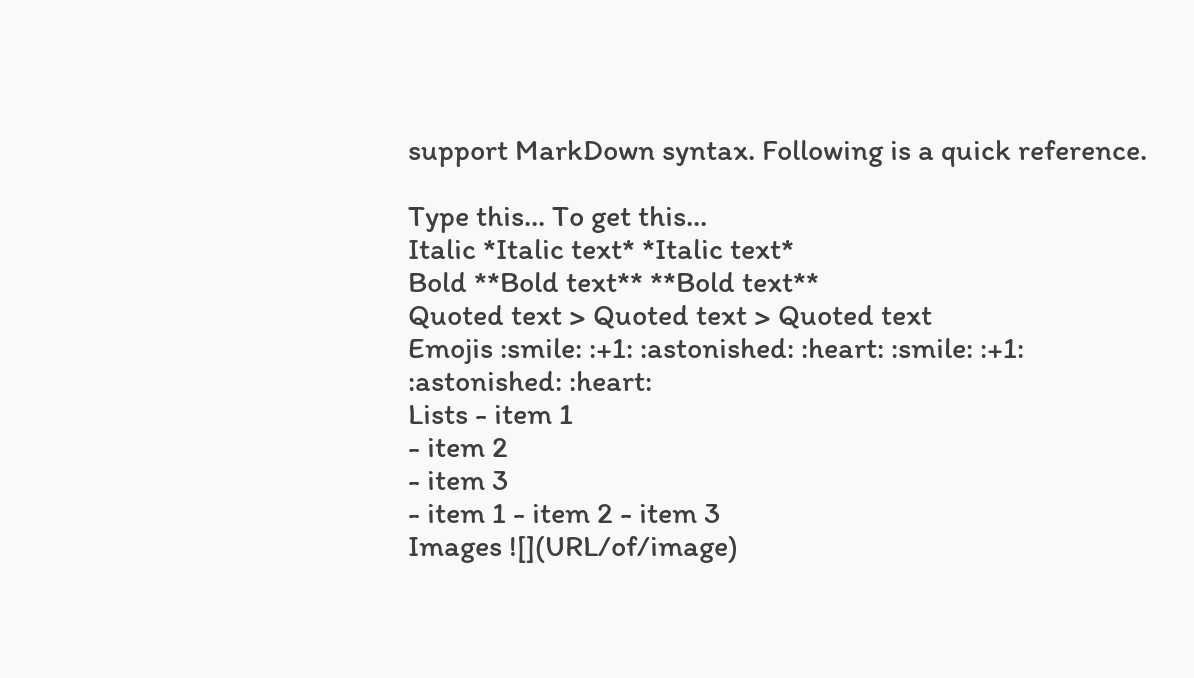support MarkDown syntax. Following is a quick reference.

Type this... To get this...
Italic *Italic text* *Italic text*
Bold **Bold text** **Bold text**
Quoted text > Quoted text > Quoted text
Emojis :smile: :+1: :astonished: :heart: :smile: :+1:
:astonished: :heart:
Lists - item 1
- item 2
- item 3
- item 1 - item 2 - item 3
Images ![](URL/of/image)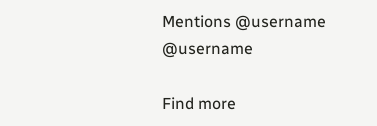Mentions @username @username

Find more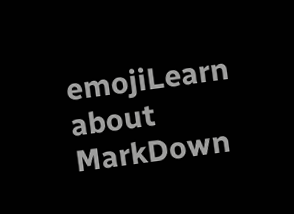emojiLearn about MarkDown